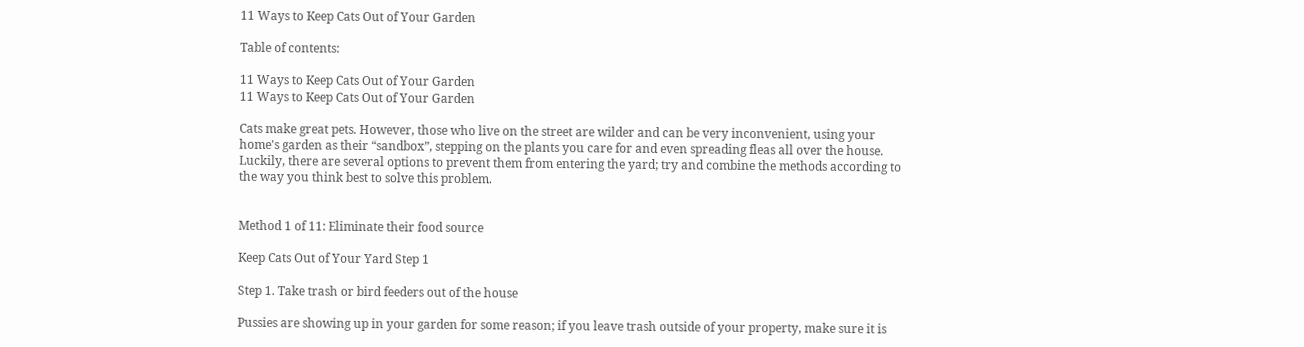11 Ways to Keep Cats Out of Your Garden

Table of contents:

11 Ways to Keep Cats Out of Your Garden
11 Ways to Keep Cats Out of Your Garden

Cats make great pets. However, those who live on the street are wilder and can be very inconvenient, using your home's garden as their “sandbox”, stepping on the plants you care for and even spreading fleas all over the house. Luckily, there are several options to prevent them from entering the yard; try and combine the methods according to the way you think best to solve this problem.


Method 1 of 11: Eliminate their food source

Keep Cats Out of Your Yard Step 1

Step 1. Take trash or bird feeders out of the house

Pussies are showing up in your garden for some reason; if you leave trash outside of your property, make sure it is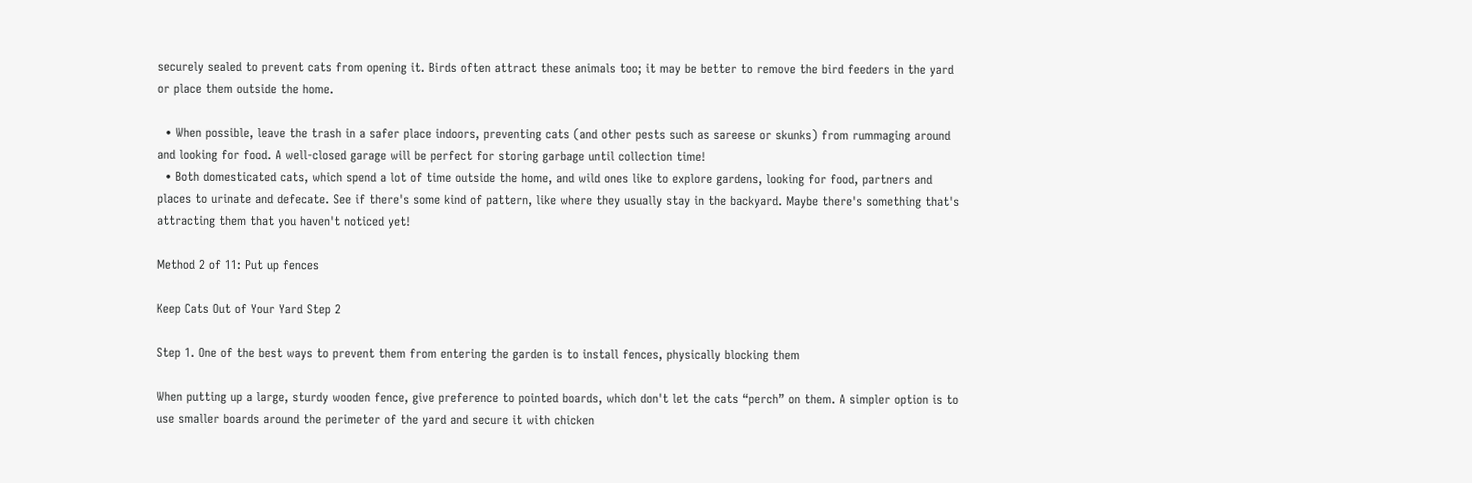securely sealed to prevent cats from opening it. Birds often attract these animals too; it may be better to remove the bird feeders in the yard or place them outside the home.

  • When possible, leave the trash in a safer place indoors, preventing cats (and other pests such as sareese or skunks) from rummaging around and looking for food. A well-closed garage will be perfect for storing garbage until collection time!
  • Both domesticated cats, which spend a lot of time outside the home, and wild ones like to explore gardens, looking for food, partners and places to urinate and defecate. See if there's some kind of pattern, like where they usually stay in the backyard. Maybe there's something that's attracting them that you haven't noticed yet!

Method 2 of 11: Put up fences

Keep Cats Out of Your Yard Step 2

Step 1. One of the best ways to prevent them from entering the garden is to install fences, physically blocking them

When putting up a large, sturdy wooden fence, give preference to pointed boards, which don't let the cats “perch” on them. A simpler option is to use smaller boards around the perimeter of the yard and secure it with chicken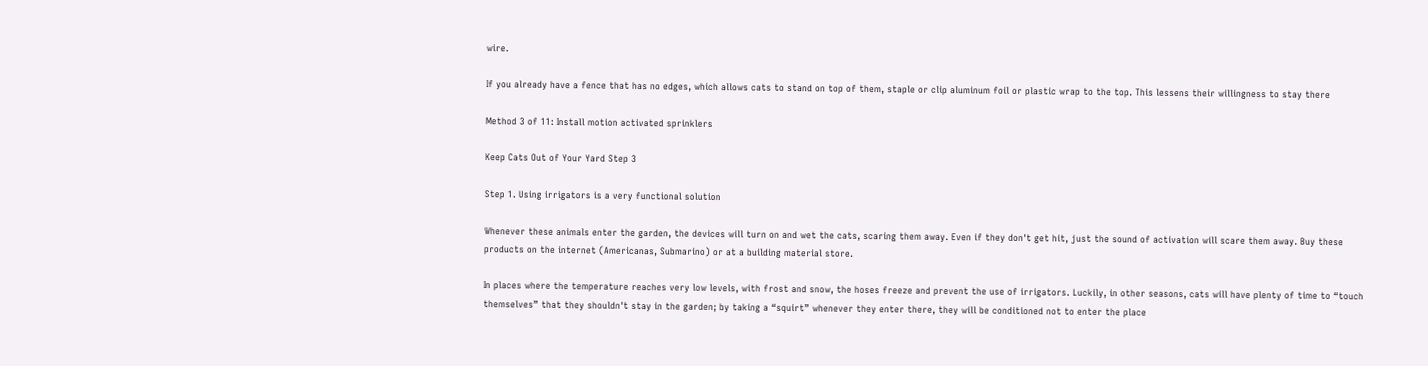wire.

If you already have a fence that has no edges, which allows cats to stand on top of them, staple or clip aluminum foil or plastic wrap to the top. This lessens their willingness to stay there

Method 3 of 11: Install motion activated sprinklers

Keep Cats Out of Your Yard Step 3

Step 1. Using irrigators is a very functional solution

Whenever these animals enter the garden, the devices will turn on and wet the cats, scaring them away. Even if they don't get hit, just the sound of activation will scare them away. Buy these products on the internet (Americanas, Submarino) or at a building material store.

In places where the temperature reaches very low levels, with frost and snow, the hoses freeze and prevent the use of irrigators. Luckily, in other seasons, cats will have plenty of time to “touch themselves” that they shouldn't stay in the garden; by taking a “squirt” whenever they enter there, they will be conditioned not to enter the place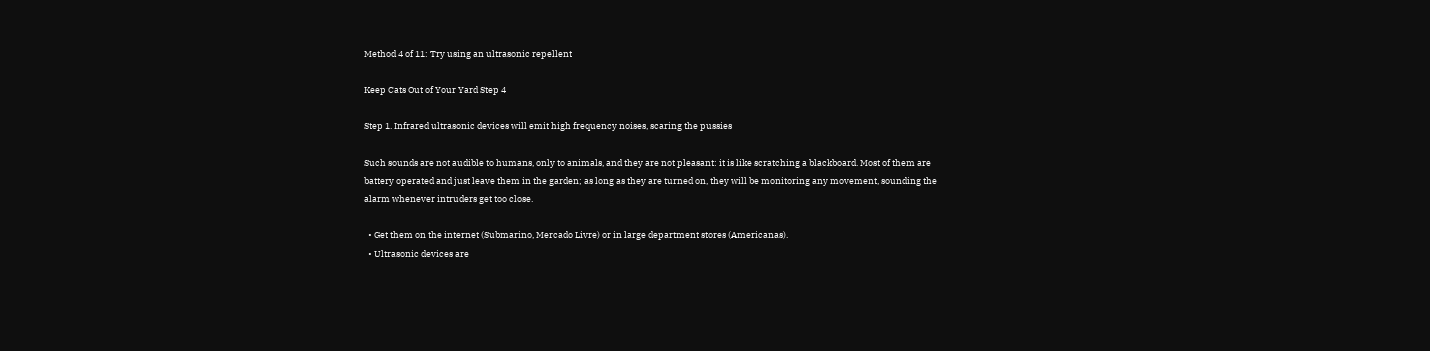Method 4 of 11: Try using an ultrasonic repellent

Keep Cats Out of Your Yard Step 4

Step 1. Infrared ultrasonic devices will emit high frequency noises, scaring the pussies

Such sounds are not audible to humans, only to animals, and they are not pleasant: it is like scratching a blackboard. Most of them are battery operated and just leave them in the garden; as long as they are turned on, they will be monitoring any movement, sounding the alarm whenever intruders get too close.

  • Get them on the internet (Submarino, Mercado Livre) or in large department stores (Americanas).
  • Ultrasonic devices are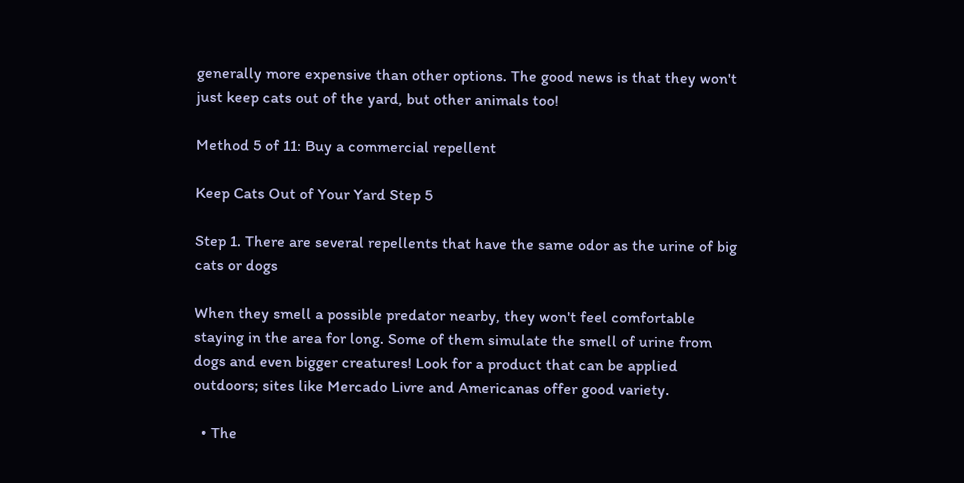generally more expensive than other options. The good news is that they won't just keep cats out of the yard, but other animals too!

Method 5 of 11: Buy a commercial repellent

Keep Cats Out of Your Yard Step 5

Step 1. There are several repellents that have the same odor as the urine of big cats or dogs

When they smell a possible predator nearby, they won't feel comfortable staying in the area for long. Some of them simulate the smell of urine from dogs and even bigger creatures! Look for a product that can be applied outdoors; sites like Mercado Livre and Americanas offer good variety.

  • The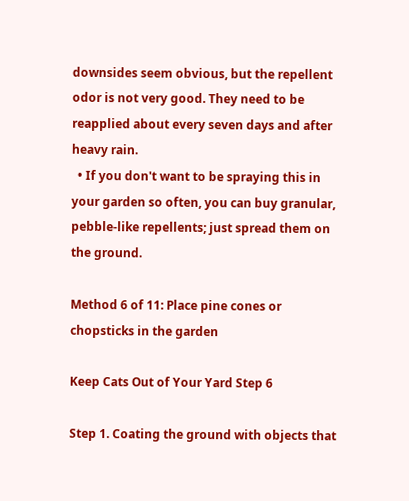downsides seem obvious, but the repellent odor is not very good. They need to be reapplied about every seven days and after heavy rain.
  • If you don't want to be spraying this in your garden so often, you can buy granular, pebble-like repellents; just spread them on the ground.

Method 6 of 11: Place pine cones or chopsticks in the garden

Keep Cats Out of Your Yard Step 6

Step 1. Coating the ground with objects that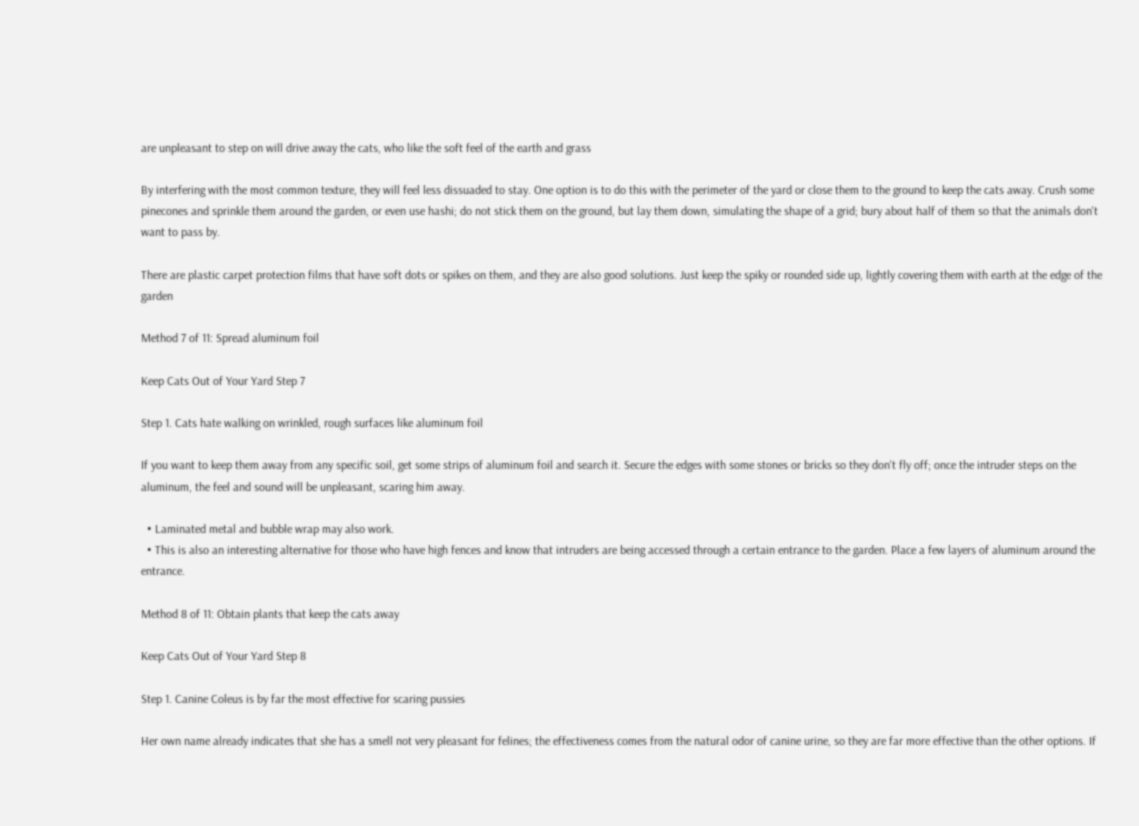are unpleasant to step on will drive away the cats, who like the soft feel of the earth and grass

By interfering with the most common texture, they will feel less dissuaded to stay. One option is to do this with the perimeter of the yard or close them to the ground to keep the cats away. Crush some pinecones and sprinkle them around the garden, or even use hashi; do not stick them on the ground, but lay them down, simulating the shape of a grid; bury about half of them so that the animals don't want to pass by.

There are plastic carpet protection films that have soft dots or spikes on them, and they are also good solutions. Just keep the spiky or rounded side up, lightly covering them with earth at the edge of the garden

Method 7 of 11: Spread aluminum foil

Keep Cats Out of Your Yard Step 7

Step 1. Cats hate walking on wrinkled, rough surfaces like aluminum foil

If you want to keep them away from any specific soil, get some strips of aluminum foil and search it. Secure the edges with some stones or bricks so they don't fly off; once the intruder steps on the aluminum, the feel and sound will be unpleasant, scaring him away.

  • Laminated metal and bubble wrap may also work.
  • This is also an interesting alternative for those who have high fences and know that intruders are being accessed through a certain entrance to the garden. Place a few layers of aluminum around the entrance.

Method 8 of 11: Obtain plants that keep the cats away

Keep Cats Out of Your Yard Step 8

Step 1. Canine Coleus is by far the most effective for scaring pussies

Her own name already indicates that she has a smell not very pleasant for felines; the effectiveness comes from the natural odor of canine urine, so they are far more effective than the other options. If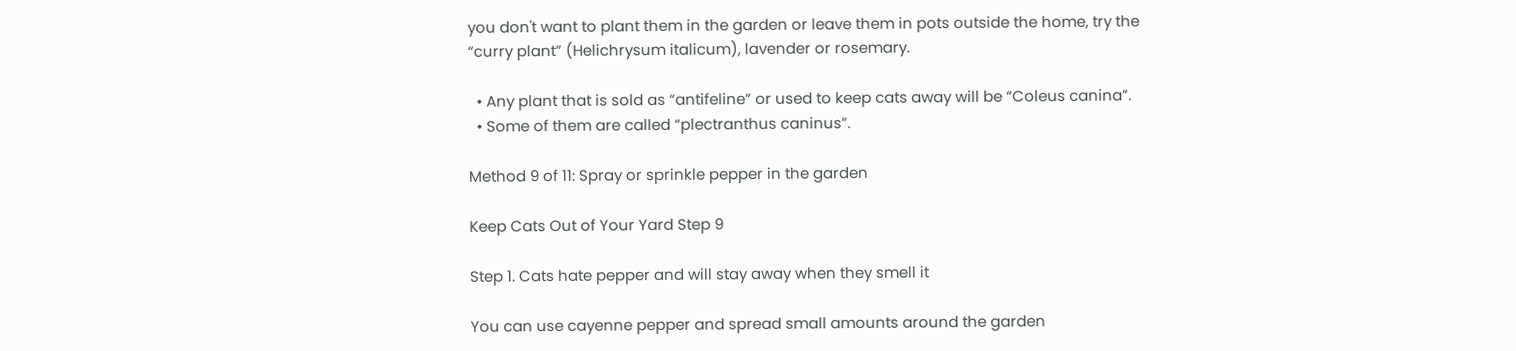you don't want to plant them in the garden or leave them in pots outside the home, try the “curry plant” (Helichrysum italicum), lavender or rosemary.

  • Any plant that is sold as “antifeline” or used to keep cats away will be “Coleus canina”.
  • Some of them are called “plectranthus caninus”.

Method 9 of 11: Spray or sprinkle pepper in the garden

Keep Cats Out of Your Yard Step 9

Step 1. Cats hate pepper and will stay away when they smell it

You can use cayenne pepper and spread small amounts around the garden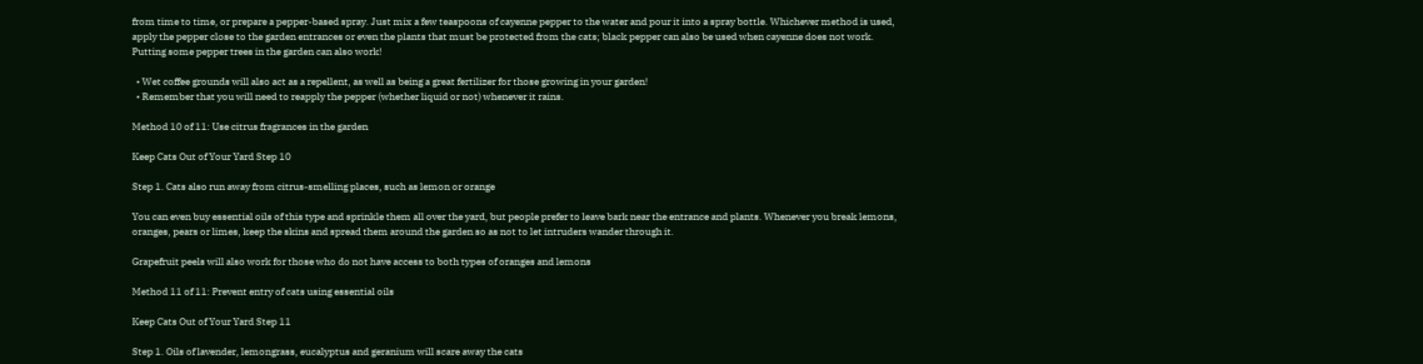from time to time, or prepare a pepper-based spray. Just mix a few teaspoons of cayenne pepper to the water and pour it into a spray bottle. Whichever method is used, apply the pepper close to the garden entrances or even the plants that must be protected from the cats; black pepper can also be used when cayenne does not work. Putting some pepper trees in the garden can also work!

  • Wet coffee grounds will also act as a repellent, as well as being a great fertilizer for those growing in your garden!
  • Remember that you will need to reapply the pepper (whether liquid or not) whenever it rains.

Method 10 of 11: Use citrus fragrances in the garden

Keep Cats Out of Your Yard Step 10

Step 1. Cats also run away from citrus-smelling places, such as lemon or orange

You can even buy essential oils of this type and sprinkle them all over the yard, but people prefer to leave bark near the entrance and plants. Whenever you break lemons, oranges, pears or limes, keep the skins and spread them around the garden so as not to let intruders wander through it.

Grapefruit peels will also work for those who do not have access to both types of oranges and lemons

Method 11 of 11: Prevent entry of cats using essential oils

Keep Cats Out of Your Yard Step 11

Step 1. Oils of lavender, lemongrass, eucalyptus and geranium will scare away the cats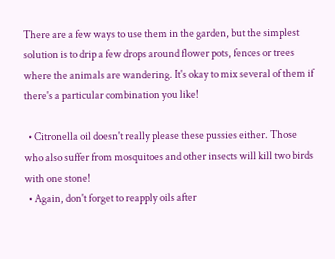There are a few ways to use them in the garden, but the simplest solution is to drip a few drops around flower pots, fences or trees where the animals are wandering. It's okay to mix several of them if there's a particular combination you like!

  • Citronella oil doesn't really please these pussies either. Those who also suffer from mosquitoes and other insects will kill two birds with one stone!
  • Again, don't forget to reapply oils after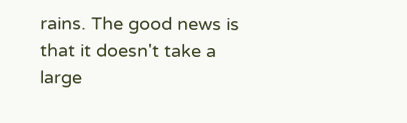rains. The good news is that it doesn't take a large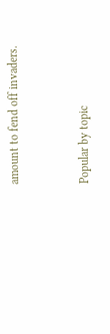amount to fend off invaders.


Popular by topic